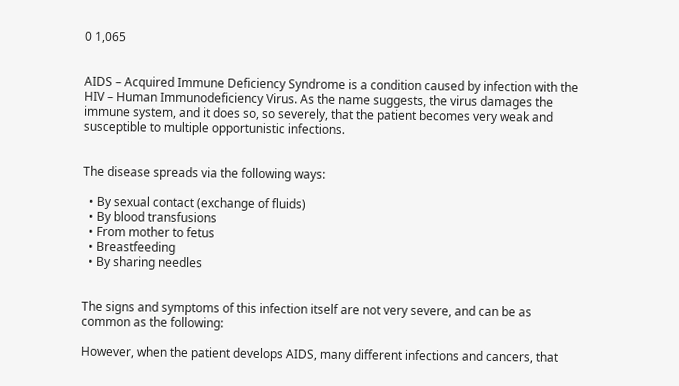0 1,065


AIDS – Acquired Immune Deficiency Syndrome is a condition caused by infection with the HIV – Human Immunodeficiency Virus. As the name suggests, the virus damages the immune system, and it does so, so severely, that the patient becomes very weak and susceptible to multiple opportunistic infections.


The disease spreads via the following ways:

  • By sexual contact (exchange of fluids)
  • By blood transfusions
  • From mother to fetus
  • Breastfeeding
  • By sharing needles


The signs and symptoms of this infection itself are not very severe, and can be as common as the following:

However, when the patient develops AIDS, many different infections and cancers, that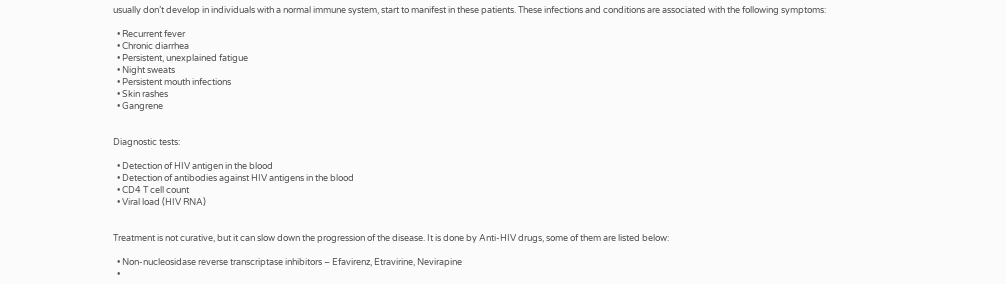usually don’t develop in individuals with a normal immune system, start to manifest in these patients. These infections and conditions are associated with the following symptoms:

  • Recurrent fever
  • Chronic diarrhea
  • Persistent, unexplained fatigue
  • Night sweats
  • Persistent mouth infections
  • Skin rashes
  • Gangrene


Diagnostic tests:

  • Detection of HIV antigen in the blood
  • Detection of antibodies against HIV antigens in the blood
  • CD4 T cell count
  • Viral load (HIV RNA)


Treatment is not curative, but it can slow down the progression of the disease. It is done by Anti-HIV drugs, some of them are listed below:

  • Non-nucleosidase reverse transcriptase inhibitors – Efavirenz, Etravirine, Nevirapine
  •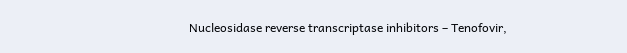Nucleosidase reverse transcriptase inhibitors – Tenofovir,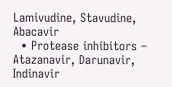Lamivudine, Stavudine, Abacavir
  • Protease inhibitors – Atazanavir, Darunavir, Indinavir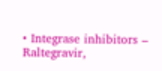• Integrase inhibitors – Raltegravir,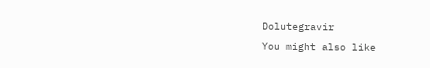Dolutegravir
You might also like